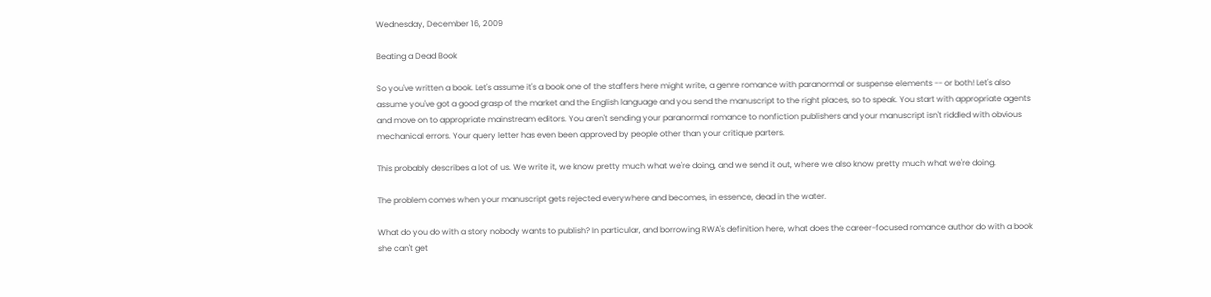Wednesday, December 16, 2009

Beating a Dead Book

So you've written a book. Let's assume it's a book one of the staffers here might write, a genre romance with paranormal or suspense elements -- or both! Let's also assume you've got a good grasp of the market and the English language and you send the manuscript to the right places, so to speak. You start with appropriate agents and move on to appropriate mainstream editors. You aren't sending your paranormal romance to nonfiction publishers and your manuscript isn't riddled with obvious mechanical errors. Your query letter has even been approved by people other than your critique parters.

This probably describes a lot of us. We write it, we know pretty much what we're doing, and we send it out, where we also know pretty much what we're doing.

The problem comes when your manuscript gets rejected everywhere and becomes, in essence, dead in the water.

What do you do with a story nobody wants to publish? In particular, and borrowing RWA's definition here, what does the career-focused romance author do with a book she can't get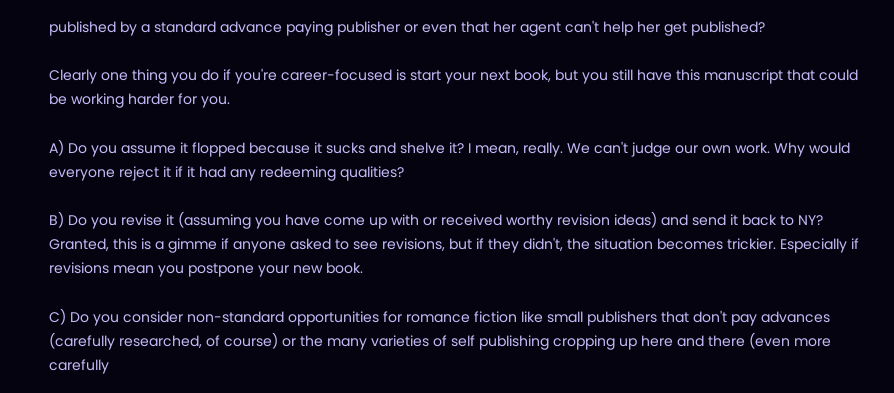published by a standard advance paying publisher or even that her agent can't help her get published?

Clearly one thing you do if you're career-focused is start your next book, but you still have this manuscript that could be working harder for you.

A) Do you assume it flopped because it sucks and shelve it? I mean, really. We can't judge our own work. Why would everyone reject it if it had any redeeming qualities?

B) Do you revise it (assuming you have come up with or received worthy revision ideas) and send it back to NY? Granted, this is a gimme if anyone asked to see revisions, but if they didn't, the situation becomes trickier. Especially if revisions mean you postpone your new book.

C) Do you consider non-standard opportunities for romance fiction like small publishers that don't pay advances (carefully researched, of course) or the many varieties of self publishing cropping up here and there (even more carefully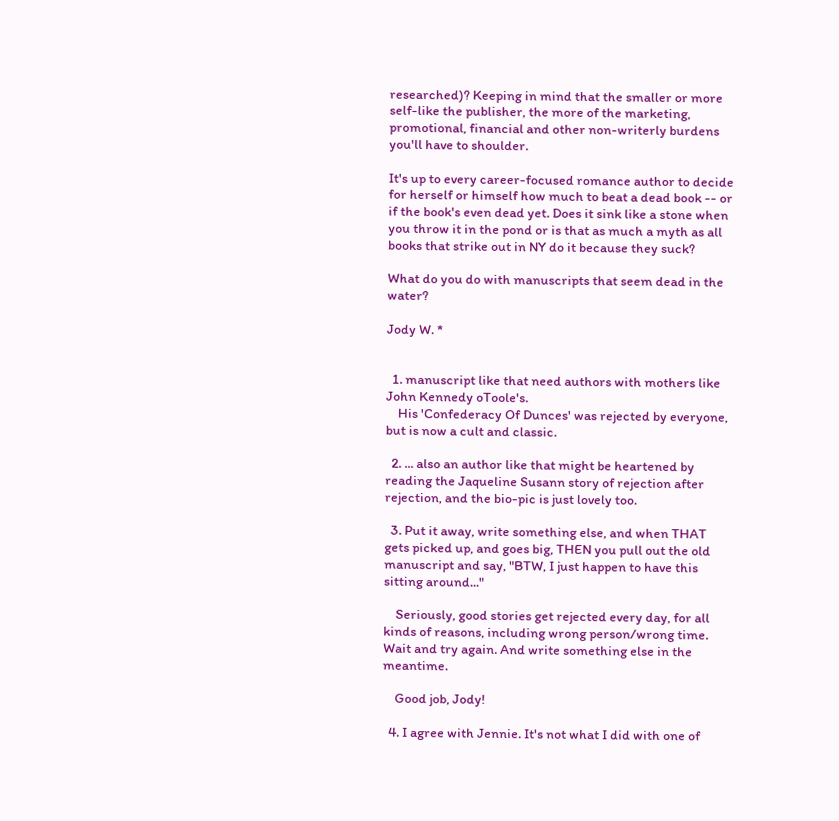researched)? Keeping in mind that the smaller or more self-like the publisher, the more of the marketing, promotional, financial and other non-writerly burdens you'll have to shoulder.

It's up to every career-focused romance author to decide for herself or himself how much to beat a dead book -- or if the book's even dead yet. Does it sink like a stone when you throw it in the pond or is that as much a myth as all books that strike out in NY do it because they suck?

What do you do with manuscripts that seem dead in the water?

Jody W. *


  1. manuscript like that need authors with mothers like John Kennedy oToole's.
    His 'Confederacy Of Dunces' was rejected by everyone, but is now a cult and classic.

  2. ... also an author like that might be heartened by reading the Jaqueline Susann story of rejection after rejection, and the bio-pic is just lovely too.

  3. Put it away, write something else, and when THAT gets picked up, and goes big, THEN you pull out the old manuscript and say, "BTW, I just happen to have this sitting around..."

    Seriously, good stories get rejected every day, for all kinds of reasons, including wrong person/wrong time. Wait and try again. And write something else in the meantime.

    Good job, Jody!

  4. I agree with Jennie. It's not what I did with one of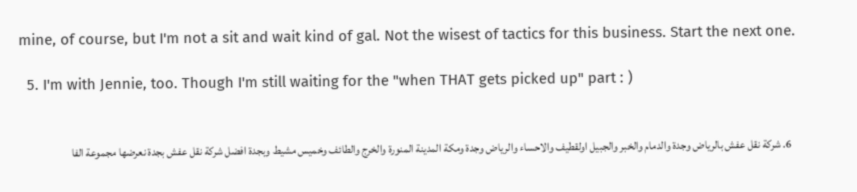mine, of course, but I'm not a sit and wait kind of gal. Not the wisest of tactics for this business. Start the next one.

  5. I'm with Jennie, too. Though I'm still waiting for the "when THAT gets picked up" part : )


  6. شركة نقل عفش بالرياض وجدة والدمام والخبر والجبيل اولقطيف والاحساء والرياض وجدة ومكة المدينة المنورة والخرج والطائف وخميس مشيط وبجدة افضل شركة نقل عفش بجدة نعرضها مجموعة الفا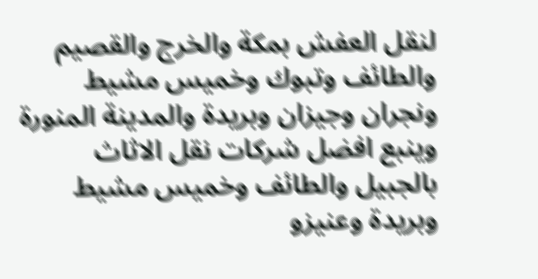لنقل العفش بمكة والخرج والقصيم والطائف وتبوك وخميس مشيط ونجران وجيزان وبريدة والمدينة المنورة وينبع افضل شركات نقل الاثاث بالجبيل والطائف وخميس مشيط وبريدة وعنيزو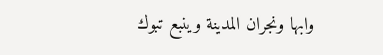وابها ونجران المدينة وينبع تبوك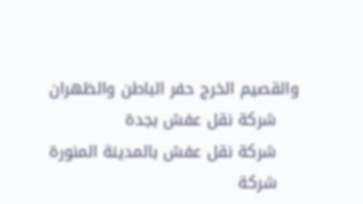والقصيم الخرج حفر الباطن والظهران
    شركة نقل عفش بجدة
    شركة نقل عفش بالمدينة المنورة
    شركة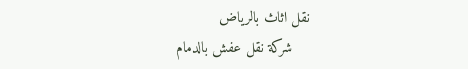نقل اثاث بالرياض
    شركة نقل عفش بالدمام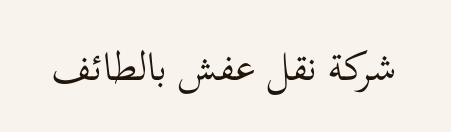شركة نقل عفش بالطائف